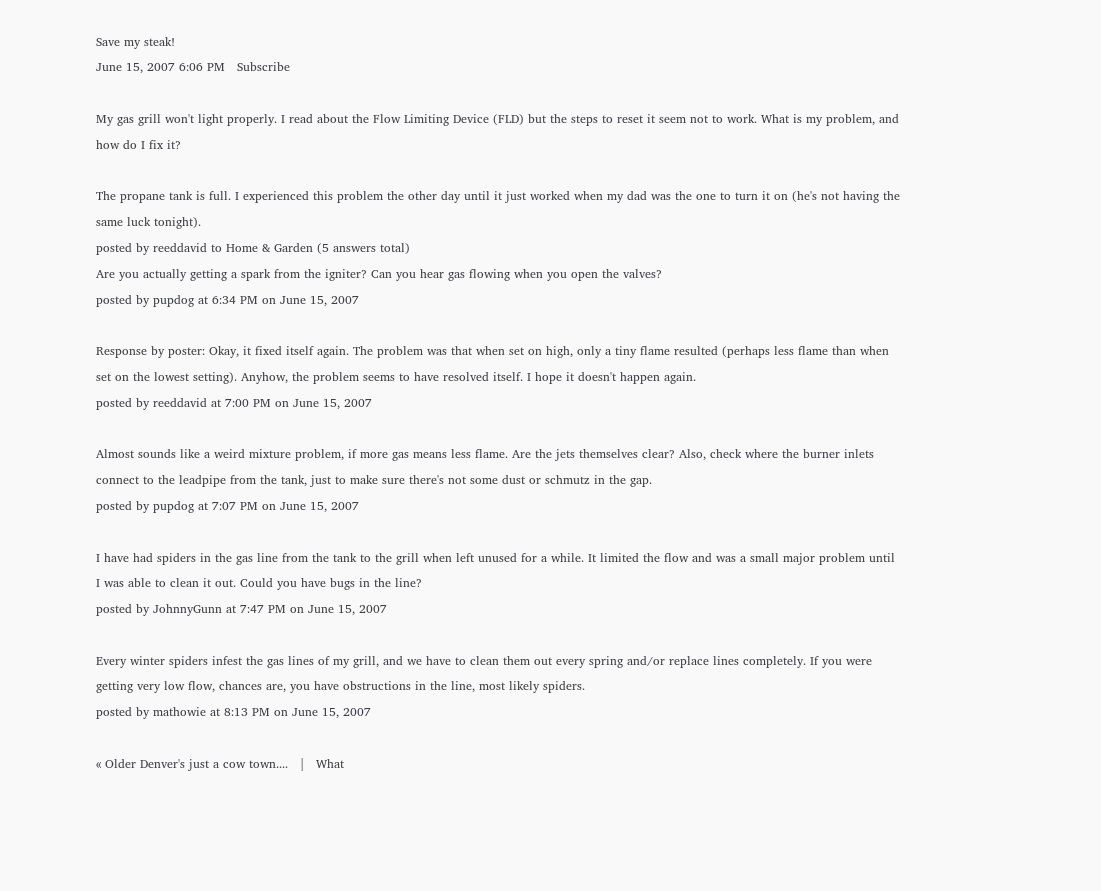Save my steak!
June 15, 2007 6:06 PM   Subscribe

My gas grill won't light properly. I read about the Flow Limiting Device (FLD) but the steps to reset it seem not to work. What is my problem, and how do I fix it?

The propane tank is full. I experienced this problem the other day until it just worked when my dad was the one to turn it on (he's not having the same luck tonight).
posted by reeddavid to Home & Garden (5 answers total)
Are you actually getting a spark from the igniter? Can you hear gas flowing when you open the valves?
posted by pupdog at 6:34 PM on June 15, 2007

Response by poster: Okay, it fixed itself again. The problem was that when set on high, only a tiny flame resulted (perhaps less flame than when set on the lowest setting). Anyhow, the problem seems to have resolved itself. I hope it doesn't happen again.
posted by reeddavid at 7:00 PM on June 15, 2007

Almost sounds like a weird mixture problem, if more gas means less flame. Are the jets themselves clear? Also, check where the burner inlets connect to the leadpipe from the tank, just to make sure there's not some dust or schmutz in the gap.
posted by pupdog at 7:07 PM on June 15, 2007

I have had spiders in the gas line from the tank to the grill when left unused for a while. It limited the flow and was a small major problem until I was able to clean it out. Could you have bugs in the line?
posted by JohnnyGunn at 7:47 PM on June 15, 2007

Every winter spiders infest the gas lines of my grill, and we have to clean them out every spring and/or replace lines completely. If you were getting very low flow, chances are, you have obstructions in the line, most likely spiders.
posted by mathowie at 8:13 PM on June 15, 2007

« Older Denver's just a cow town....   |   What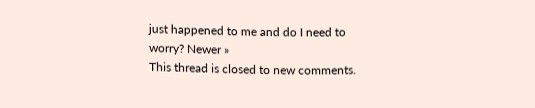just happened to me and do I need to worry? Newer »
This thread is closed to new comments.